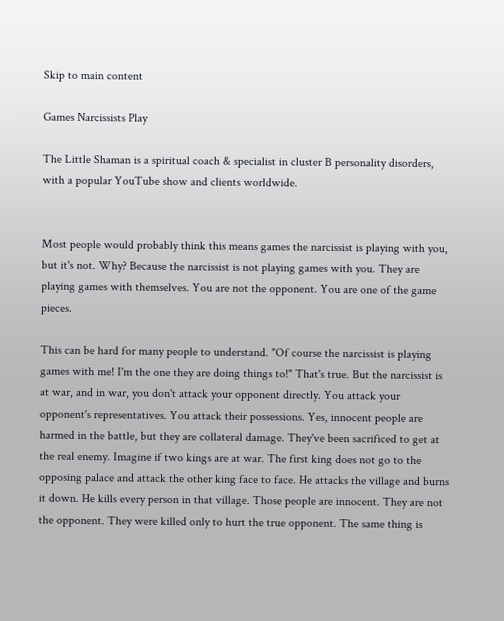Skip to main content

Games Narcissists Play

The Little Shaman is a spiritual coach & specialist in cluster B personality disorders, with a popular YouTube show and clients worldwide.


Most people would probably think this means games the narcissist is playing with you, but it's not. Why? Because the narcissist is not playing games with you. They are playing games with themselves. You are not the opponent. You are one of the game pieces.

This can be hard for many people to understand. "Of course the narcissist is playing games with me! I'm the one they are doing things to!" That's true. But the narcissist is at war, and in war, you don't attack your opponent directly. You attack your opponent's representatives. You attack their possessions. Yes, innocent people are harmed in the battle, but they are collateral damage. They've been sacrificed to get at the real enemy. Imagine if two kings are at war. The first king does not go to the opposing palace and attack the other king face to face. He attacks the village and burns it down. He kills every person in that village. Those people are innocent. They are not the opponent. They were killed only to hurt the true opponent. The same thing is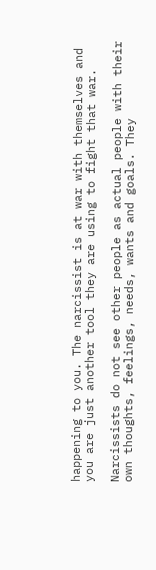happening to you. The narcissist is at war with themselves and you are just another tool they are using to fight that war.

Narcissists do not see other people as actual people with their own thoughts, feelings, needs, wants and goals. They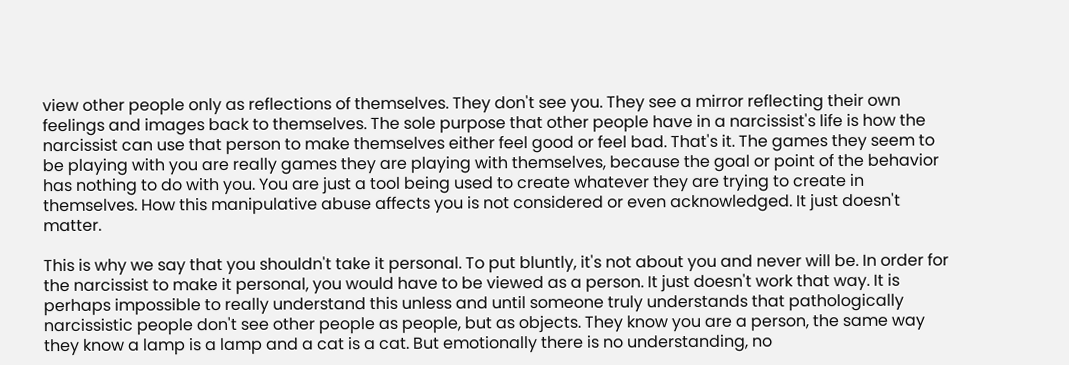view other people only as reflections of themselves. They don't see you. They see a mirror reflecting their own feelings and images back to themselves. The sole purpose that other people have in a narcissist's life is how the narcissist can use that person to make themselves either feel good or feel bad. That's it. The games they seem to be playing with you are really games they are playing with themselves, because the goal or point of the behavior has nothing to do with you. You are just a tool being used to create whatever they are trying to create in themselves. How this manipulative abuse affects you is not considered or even acknowledged. It just doesn't matter.

This is why we say that you shouldn't take it personal. To put bluntly, it's not about you and never will be. In order for the narcissist to make it personal, you would have to be viewed as a person. It just doesn't work that way. It is perhaps impossible to really understand this unless and until someone truly understands that pathologically narcissistic people don't see other people as people, but as objects. They know you are a person, the same way they know a lamp is a lamp and a cat is a cat. But emotionally there is no understanding, no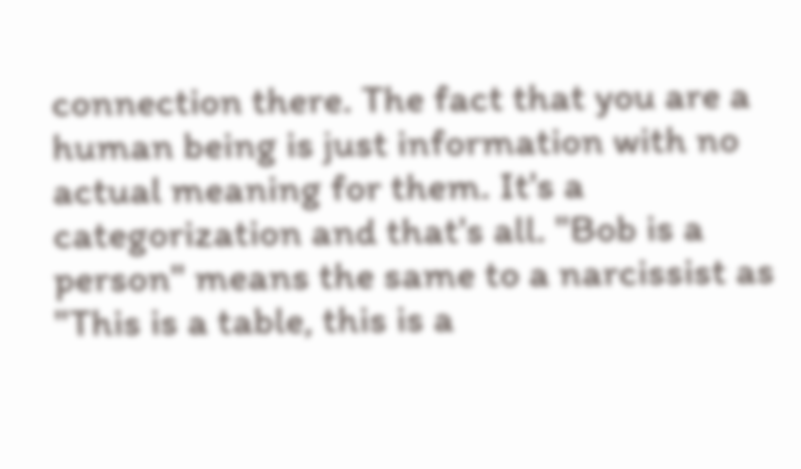connection there. The fact that you are a human being is just information with no actual meaning for them. It's a categorization and that's all. "Bob is a person" means the same to a narcissist as "This is a table, this is a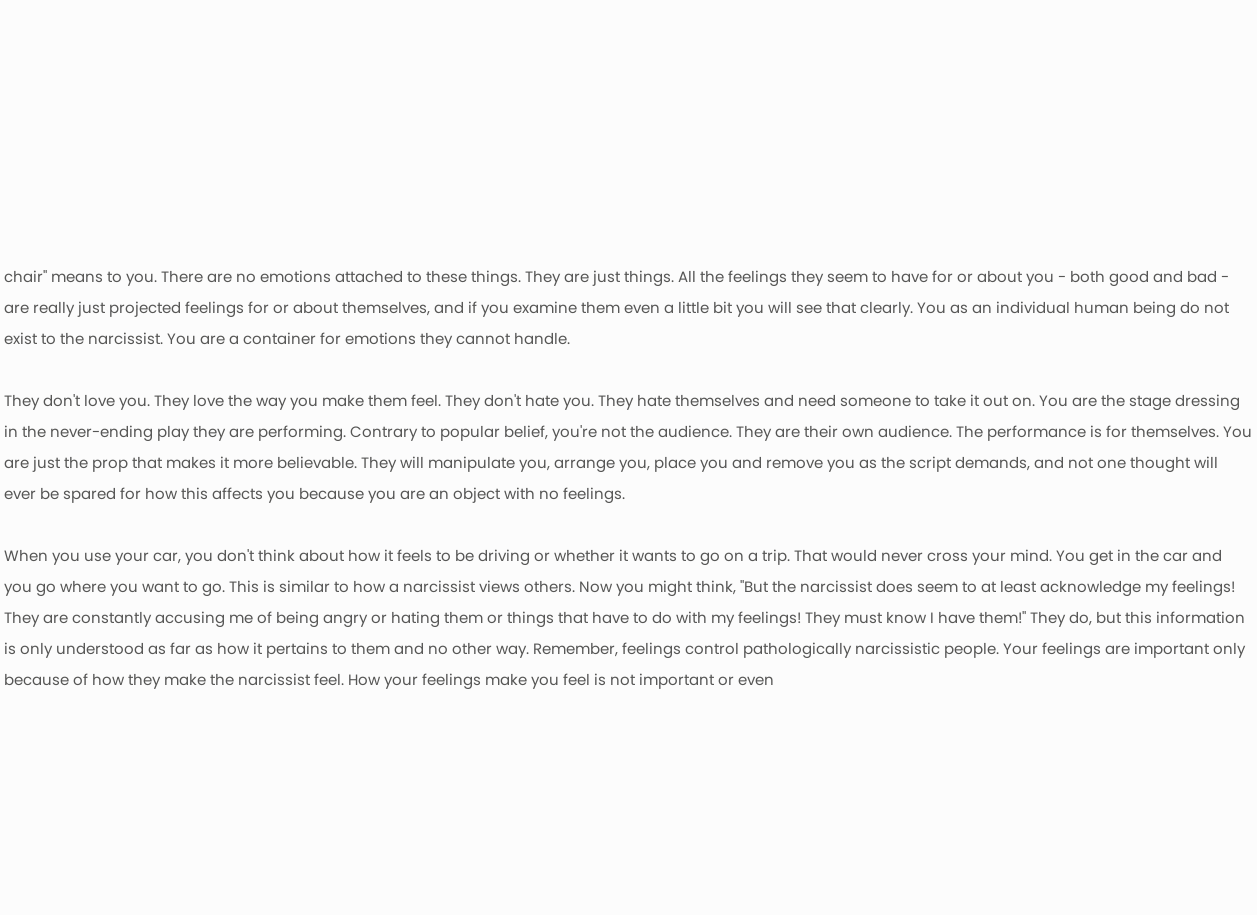chair" means to you. There are no emotions attached to these things. They are just things. All the feelings they seem to have for or about you - both good and bad - are really just projected feelings for or about themselves, and if you examine them even a little bit you will see that clearly. You as an individual human being do not exist to the narcissist. You are a container for emotions they cannot handle.

They don't love you. They love the way you make them feel. They don't hate you. They hate themselves and need someone to take it out on. You are the stage dressing in the never-ending play they are performing. Contrary to popular belief, you're not the audience. They are their own audience. The performance is for themselves. You are just the prop that makes it more believable. They will manipulate you, arrange you, place you and remove you as the script demands, and not one thought will ever be spared for how this affects you because you are an object with no feelings.

When you use your car, you don't think about how it feels to be driving or whether it wants to go on a trip. That would never cross your mind. You get in the car and you go where you want to go. This is similar to how a narcissist views others. Now you might think, "But the narcissist does seem to at least acknowledge my feelings! They are constantly accusing me of being angry or hating them or things that have to do with my feelings! They must know I have them!" They do, but this information is only understood as far as how it pertains to them and no other way. Remember, feelings control pathologically narcissistic people. Your feelings are important only because of how they make the narcissist feel. How your feelings make you feel is not important or even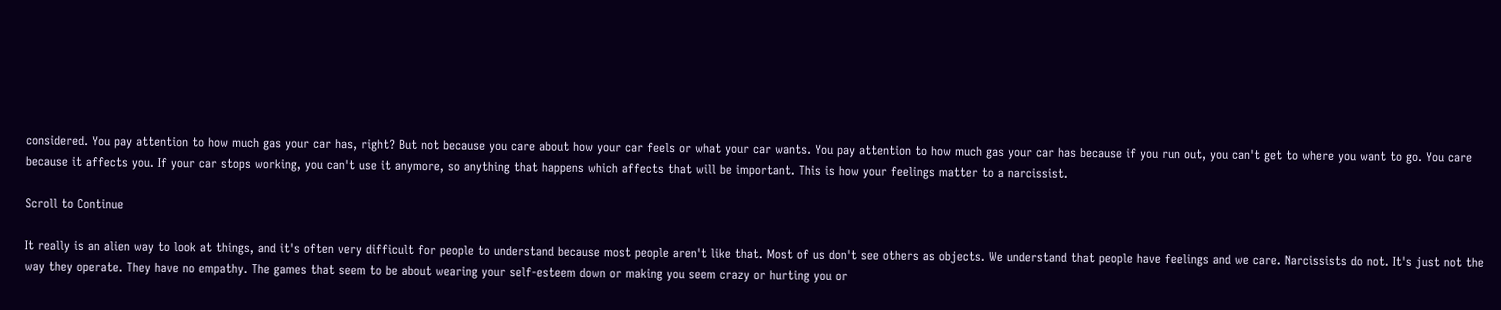considered. You pay attention to how much gas your car has, right? But not because you care about how your car feels or what your car wants. You pay attention to how much gas your car has because if you run out, you can't get to where you want to go. You care because it affects you. If your car stops working, you can't use it anymore, so anything that happens which affects that will be important. This is how your feelings matter to a narcissist.

Scroll to Continue

It really is an alien way to look at things, and it's often very difficult for people to understand because most people aren't like that. Most of us don't see others as objects. We understand that people have feelings and we care. Narcissists do not. It's just not the way they operate. They have no empathy. The games that seem to be about wearing your self-esteem down or making you seem crazy or hurting you or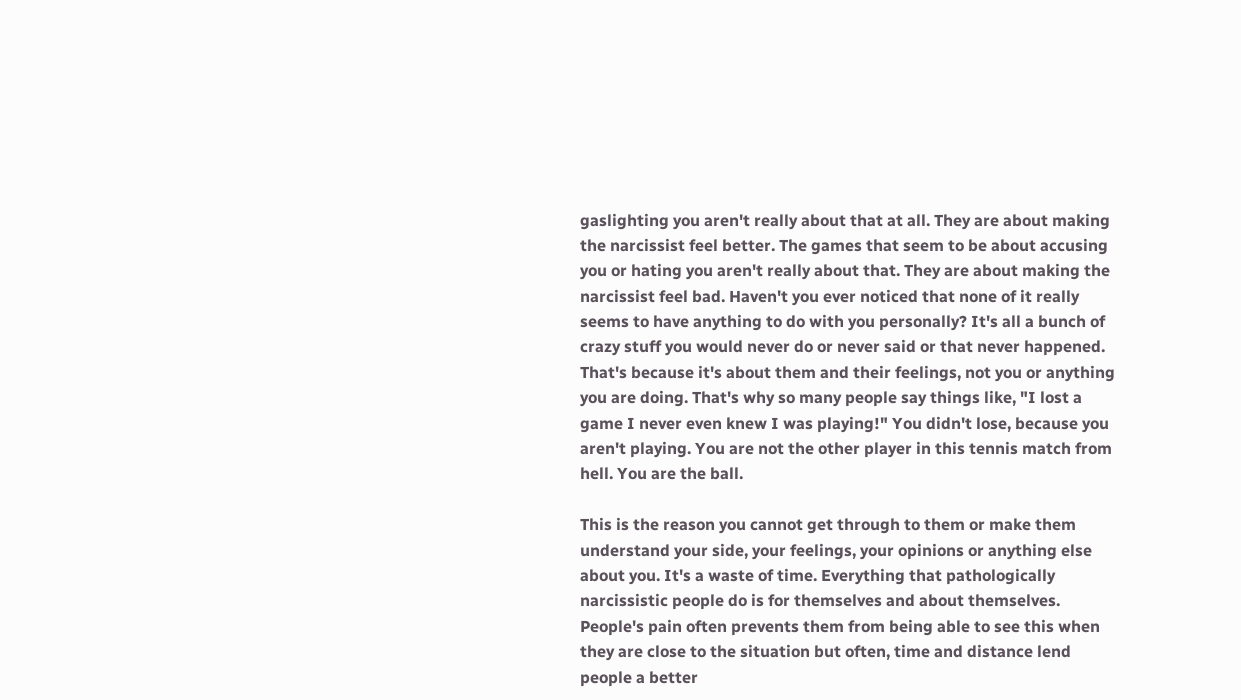gaslighting you aren't really about that at all. They are about making the narcissist feel better. The games that seem to be about accusing you or hating you aren't really about that. They are about making the narcissist feel bad. Haven't you ever noticed that none of it really seems to have anything to do with you personally? It's all a bunch of crazy stuff you would never do or never said or that never happened. That's because it's about them and their feelings, not you or anything you are doing. That's why so many people say things like, "I lost a game I never even knew I was playing!" You didn't lose, because you aren't playing. You are not the other player in this tennis match from hell. You are the ball.

This is the reason you cannot get through to them or make them understand your side, your feelings, your opinions or anything else about you. It's a waste of time. Everything that pathologically narcissistic people do is for themselves and about themselves. People's pain often prevents them from being able to see this when they are close to the situation but often, time and distance lend people a better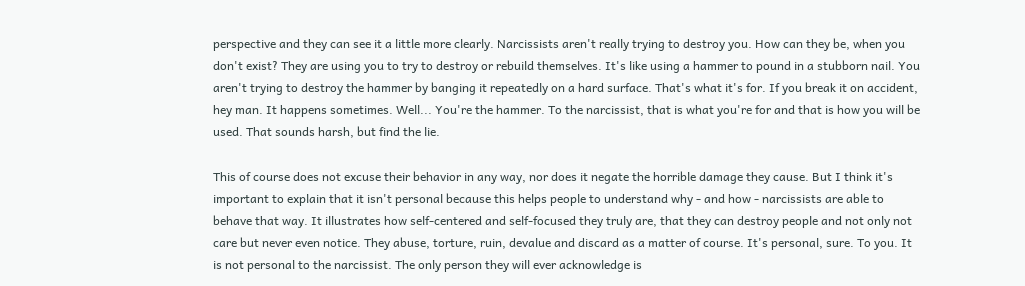perspective and they can see it a little more clearly. Narcissists aren't really trying to destroy you. How can they be, when you don't exist? They are using you to try to destroy or rebuild themselves. It's like using a hammer to pound in a stubborn nail. You aren't trying to destroy the hammer by banging it repeatedly on a hard surface. That's what it's for. If you break it on accident, hey man. It happens sometimes. Well... You're the hammer. To the narcissist, that is what you're for and that is how you will be used. That sounds harsh, but find the lie.

This of course does not excuse their behavior in any way, nor does it negate the horrible damage they cause. But I think it's important to explain that it isn't personal because this helps people to understand why - and how - narcissists are able to behave that way. It illustrates how self-centered and self-focused they truly are, that they can destroy people and not only not care but never even notice. They abuse, torture, ruin, devalue and discard as a matter of course. It's personal, sure. To you. It is not personal to the narcissist. The only person they will ever acknowledge is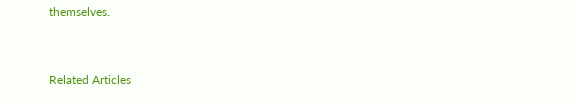themselves.


Related Articles